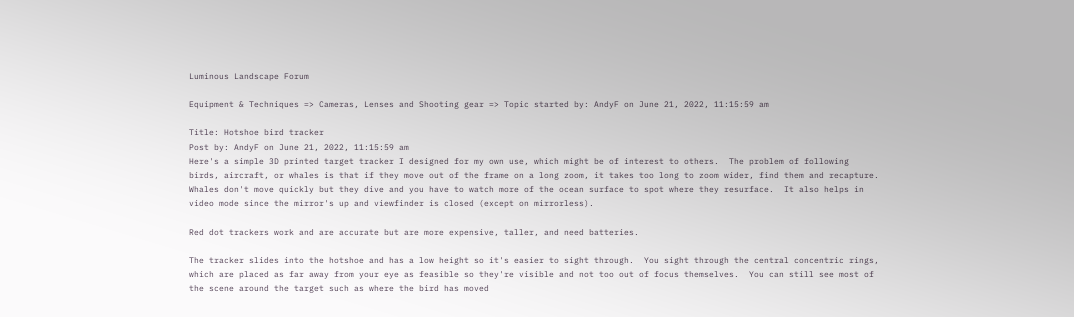Luminous Landscape Forum

Equipment & Techniques => Cameras, Lenses and Shooting gear => Topic started by: AndyF on June 21, 2022, 11:15:59 am

Title: Hotshoe bird tracker
Post by: AndyF on June 21, 2022, 11:15:59 am
Here's a simple 3D printed target tracker I designed for my own use, which might be of interest to others.  The problem of following birds, aircraft, or whales is that if they move out of the frame on a long zoom, it takes too long to zoom wider, find them and recapture.  Whales don't move quickly but they dive and you have to watch more of the ocean surface to spot where they resurface.  It also helps in video mode since the mirror's up and viewfinder is closed (except on mirrorless).

Red dot trackers work and are accurate but are more expensive, taller, and need batteries.

The tracker slides into the hotshoe and has a low height so it's easier to sight through.  You sight through the central concentric rings, which are placed as far away from your eye as feasible so they're visible and not too out of focus themselves.  You can still see most of the scene around the target such as where the bird has moved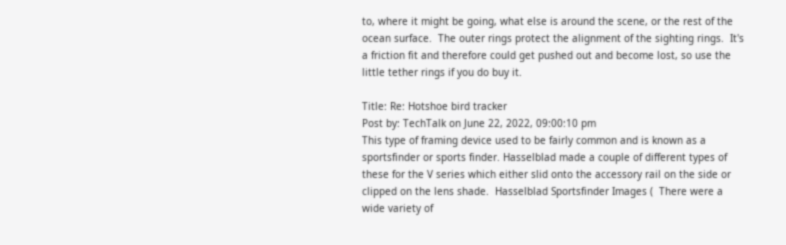to, where it might be going, what else is around the scene, or the rest of the ocean surface.  The outer rings protect the alignment of the sighting rings.  It's a friction fit and therefore could get pushed out and become lost, so use the little tether rings if you do buy it.

Title: Re: Hotshoe bird tracker
Post by: TechTalk on June 22, 2022, 09:00:10 pm
This type of framing device used to be fairly common and is known as a sportsfinder or sports finder. Hasselblad made a couple of different types of these for the V series which either slid onto the accessory rail on the side or clipped on the lens shade.  Hasselblad Sportsfinder Images (  There were a wide variety of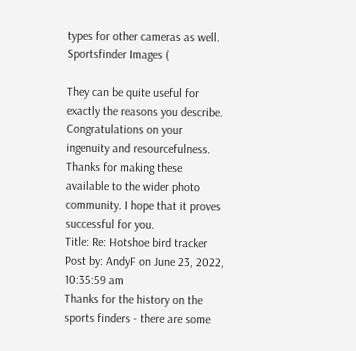types for other cameras as well.  Sportsfinder Images (

They can be quite useful for exactly the reasons you describe. Congratulations on your ingenuity and resourcefulness. Thanks for making these available to the wider photo community. I hope that it proves successful for you.
Title: Re: Hotshoe bird tracker
Post by: AndyF on June 23, 2022, 10:35:59 am
Thanks for the history on the sports finders - there are some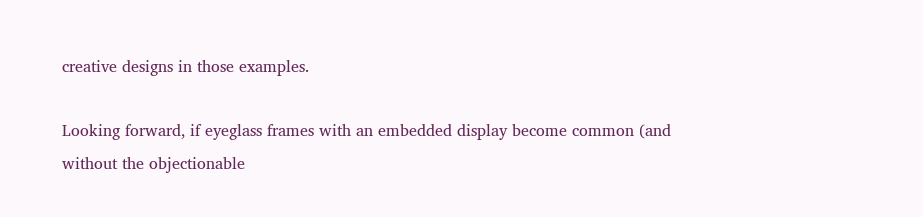creative designs in those examples.

Looking forward, if eyeglass frames with an embedded display become common (and without the objectionable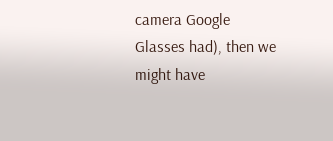camera Google Glasses had), then we might have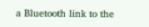a Bluetooth link to the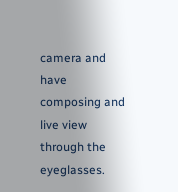camera and have composing and live view through the eyeglasses.